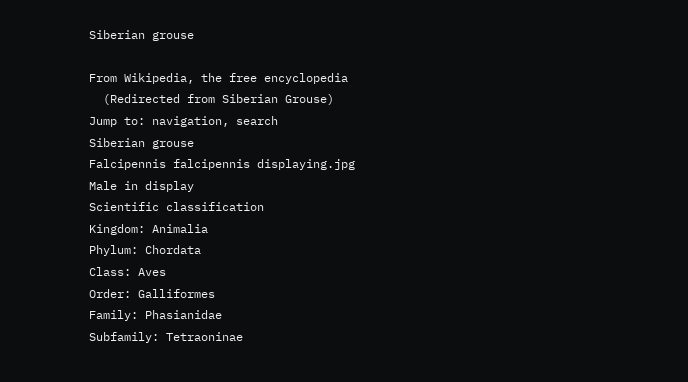Siberian grouse

From Wikipedia, the free encyclopedia
  (Redirected from Siberian Grouse)
Jump to: navigation, search
Siberian grouse
Falcipennis falcipennis displaying.jpg
Male in display
Scientific classification
Kingdom: Animalia
Phylum: Chordata
Class: Aves
Order: Galliformes
Family: Phasianidae
Subfamily: Tetraoninae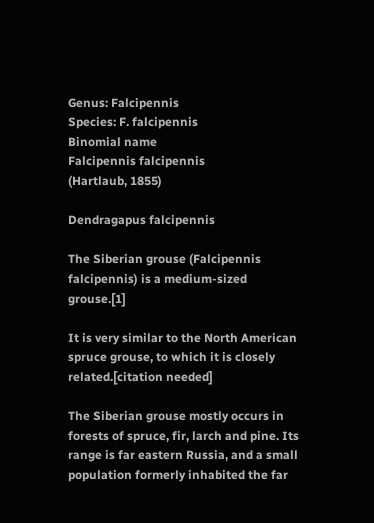Genus: Falcipennis
Species: F. falcipennis
Binomial name
Falcipennis falcipennis
(Hartlaub, 1855)

Dendragapus falcipennis

The Siberian grouse (Falcipennis falcipennis) is a medium-sized grouse.[1]

It is very similar to the North American spruce grouse, to which it is closely related.[citation needed]

The Siberian grouse mostly occurs in forests of spruce, fir, larch and pine. Its range is far eastern Russia, and a small population formerly inhabited the far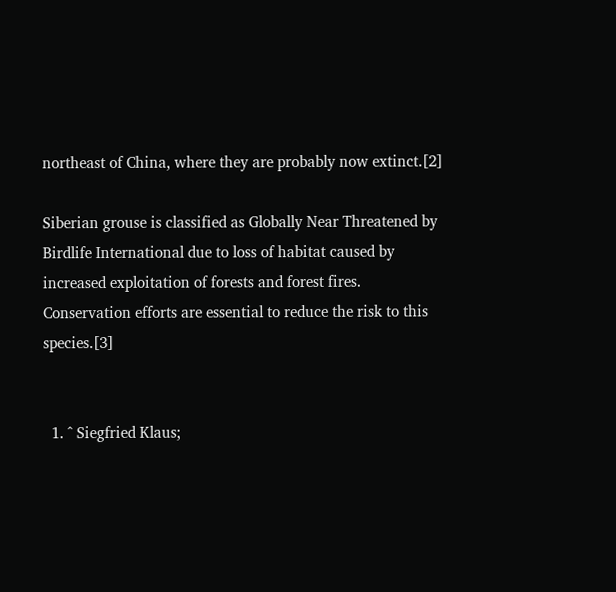northeast of China, where they are probably now extinct.[2]

Siberian grouse is classified as Globally Near Threatened by Birdlife International due to loss of habitat caused by increased exploitation of forests and forest fires. Conservation efforts are essential to reduce the risk to this species.[3]


  1. ^ Siegfried Klaus;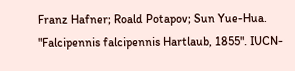Franz Hafner; Roald Potapov; Sun Yue-Hua. "Falcipennis falcipennis Hartlaub, 1855". IUCN-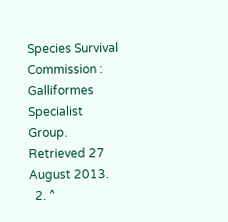Species Survival Commission : Galliformes Specialist Group. Retrieved 27 August 2013.
  2. ^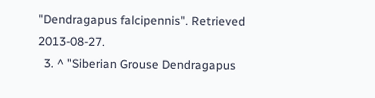"Dendragapus falcipennis". Retrieved 2013-08-27.
  3. ^ "Siberian Grouse Dendragapus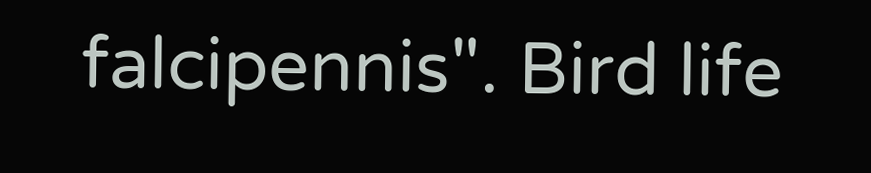falcipennis". Bird life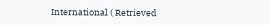International ( Retrieved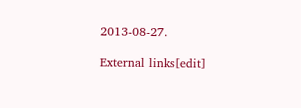2013-08-27.

External links[edit]